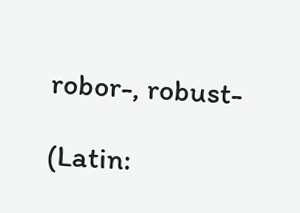robor-, robust-

(Latin: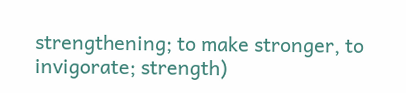strengthening; to make stronger, to invigorate; strength)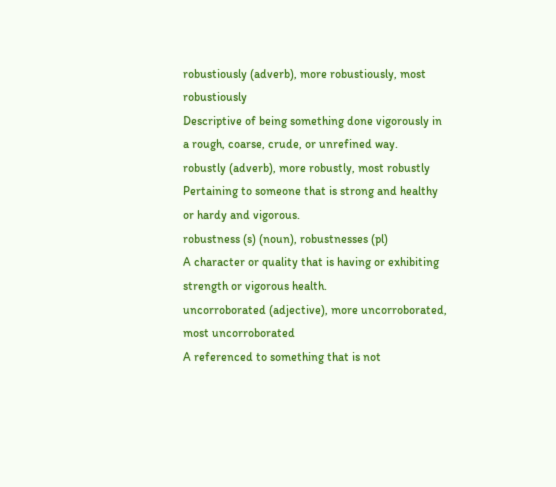robustiously (adverb), more robustiously, most robustiously
Descriptive of being something done vigorously in a rough, coarse, crude, or unrefined way.
robustly (adverb), more robustly, most robustly
Pertaining to someone that is strong and healthy or hardy and vigorous.
robustness (s) (noun), robustnesses (pl)
A character or quality that is having or exhibiting strength or vigorous health.
uncorroborated (adjective), more uncorroborated, most uncorroborated
A referenced to something that is not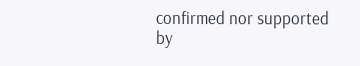confirmed nor supported by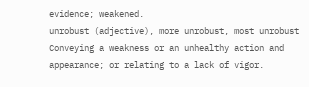evidence; weakened.
unrobust (adjective), more unrobust, most unrobust
Conveying a weakness or an unhealthy action and appearance; or relating to a lack of vigor.